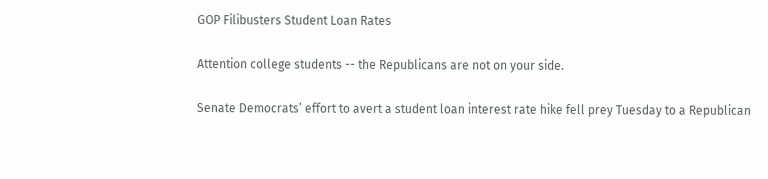GOP Filibusters Student Loan Rates

Attention college students -- the Republicans are not on your side.

Senate Democrats’ effort to avert a student loan interest rate hike fell prey Tuesday to a Republican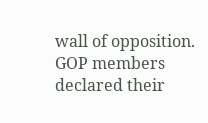wall of opposition. GOP members declared their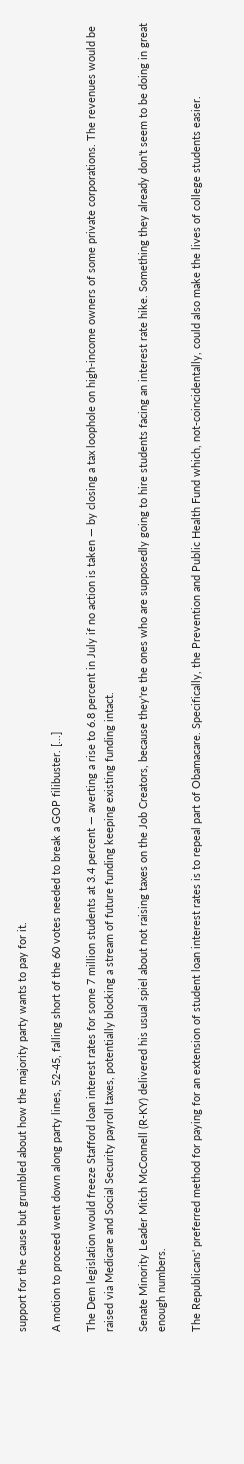support for the cause but grumbled about how the majority party wants to pay for it.

A motion to proceed went down along party lines, 52-45, falling short of the 60 votes needed to break a GOP filibuster. [...]

The Dem legislation would freeze Stafford loan interest rates for some 7 million students at 3.4 percent — averting a rise to 6.8 percent in July if no action is taken — by closing a tax loophole on high-income owners of some private corporations. The revenues would be raised via Medicare and Social Security payroll taxes, potentially blocking a stream of future funding keeping existing funding intact.

Senate Minority Leader Mitch McConnell (R-KY) delivered his usual spiel about not raising taxes on the Job Creators, because they're the ones who are supposedly going to hire students facing an interest rate hike. Something they already don't seem to be doing in great enough numbers.

The Republicans' preferred method for paying for an extension of student loan interest rates is to repeal part of Obamacare. Specifically, the Prevention and Public Health Fund which, not-coincidentally, could also make the lives of college students easier.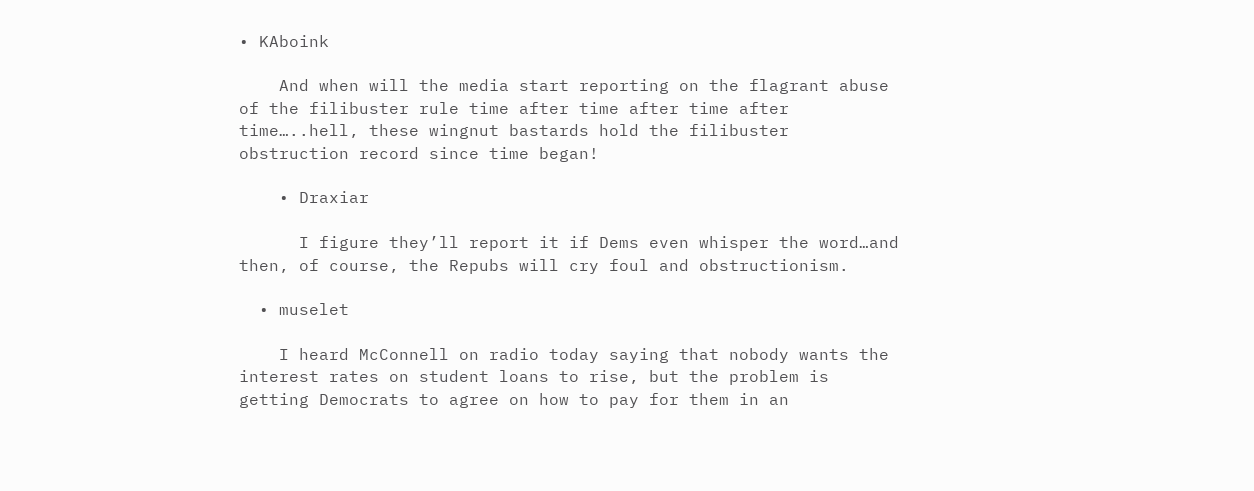• KAboink

    And when will the media start reporting on the flagrant abuse of the filibuster rule time after time after time after time…..hell, these wingnut bastards hold the filibuster obstruction record since time began!

    • Draxiar

      I figure they’ll report it if Dems even whisper the word…and then, of course, the Repubs will cry foul and obstructionism.

  • muselet

    I heard McConnell on radio today saying that nobody wants the interest rates on student loans to rise, but the problem is getting Democrats to agree on how to pay for them in an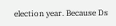election year. Because Ds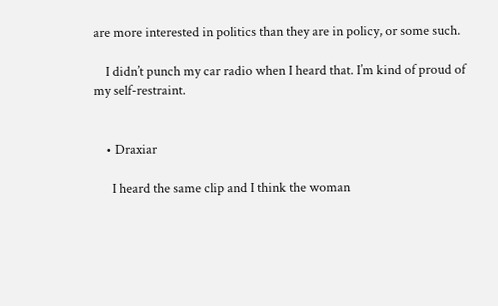are more interested in politics than they are in policy, or some such.

    I didn’t punch my car radio when I heard that. I’m kind of proud of my self-restraint.


    • Draxiar

      I heard the same clip and I think the woman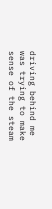driving behind me was trying to make sense of the steam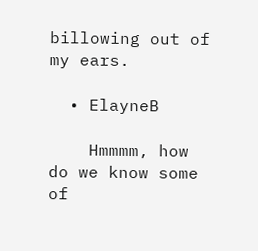billowing out of my ears.

  • ElayneB

    Hmmmm, how do we know some of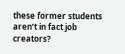these former students aren’t in fact job creators?